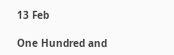13 Feb

One Hundred and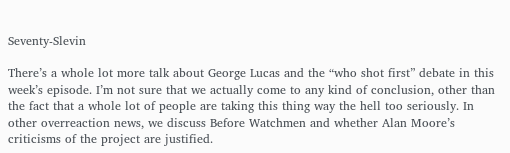Seventy-Slevin

There’s a whole lot more talk about George Lucas and the “who shot first” debate in this week’s episode. I’m not sure that we actually come to any kind of conclusion, other than the fact that a whole lot of people are taking this thing way the hell too seriously. In other overreaction news, we discuss Before Watchmen and whether Alan Moore’s criticisms of the project are justified.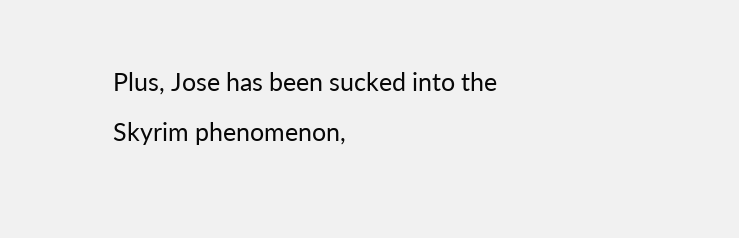Plus, Jose has been sucked into the Skyrim phenomenon,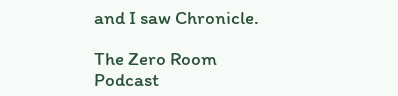and I saw Chronicle.

The Zero Room Podcast